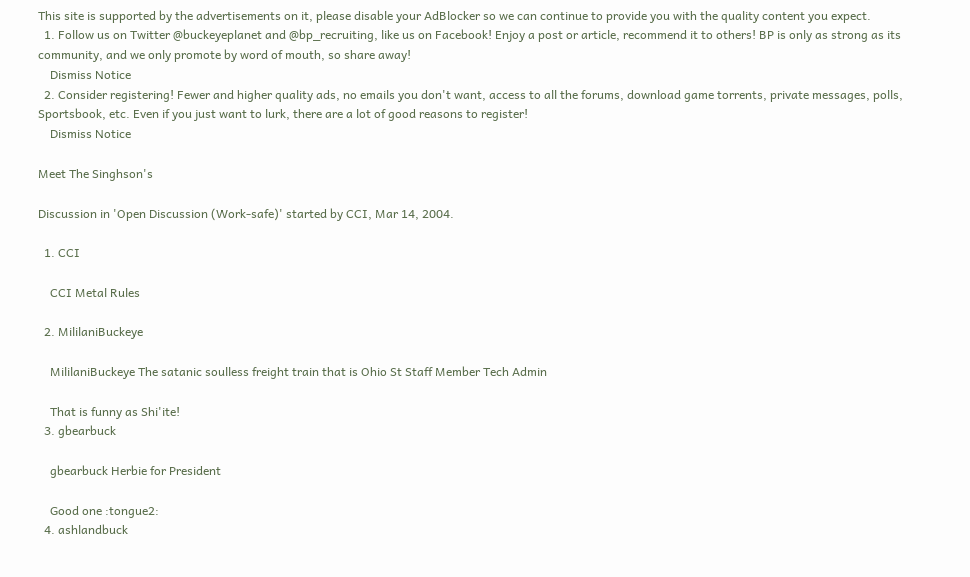This site is supported by the advertisements on it, please disable your AdBlocker so we can continue to provide you with the quality content you expect.
  1. Follow us on Twitter @buckeyeplanet and @bp_recruiting, like us on Facebook! Enjoy a post or article, recommend it to others! BP is only as strong as its community, and we only promote by word of mouth, so share away!
    Dismiss Notice
  2. Consider registering! Fewer and higher quality ads, no emails you don't want, access to all the forums, download game torrents, private messages, polls, Sportsbook, etc. Even if you just want to lurk, there are a lot of good reasons to register!
    Dismiss Notice

Meet The Singhson's

Discussion in 'Open Discussion (Work-safe)' started by CCI, Mar 14, 2004.

  1. CCI

    CCI Metal Rules

  2. MililaniBuckeye

    MililaniBuckeye The satanic soulless freight train that is Ohio St Staff Member Tech Admin

    That is funny as Shi'ite!
  3. gbearbuck

    gbearbuck Herbie for President

    Good one :tongue2:
  4. ashlandbuck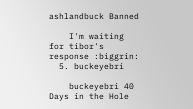ashlandbuck Banned

    I'm waiting for tibor's response :biggrin:
  5. buckeyebri

    buckeyebri 40 Days in the Hole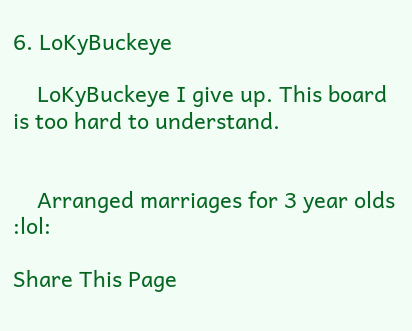6. LoKyBuckeye

    LoKyBuckeye I give up. This board is too hard to understand.


    Arranged marriages for 3 year olds :lol:

Share This Page